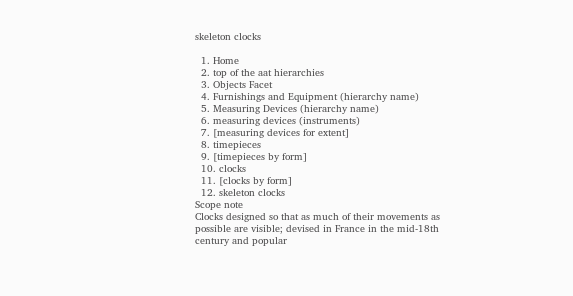skeleton clocks

  1. Home
  2. top of the aat hierarchies
  3. Objects Facet
  4. Furnishings and Equipment (hierarchy name)
  5. Measuring Devices (hierarchy name)
  6. measuring devices (instruments)
  7. [measuring devices for extent]
  8. timepieces
  9. [timepieces by form]
  10. clocks
  11. [clocks by form]
  12. skeleton clocks
Scope note
Clocks designed so that as much of their movements as possible are visible; devised in France in the mid-18th century and popular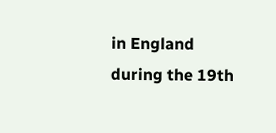in England during the 19th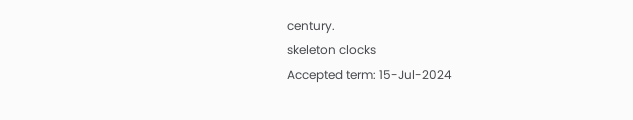century.
skeleton clocks
Accepted term: 15-Jul-2024